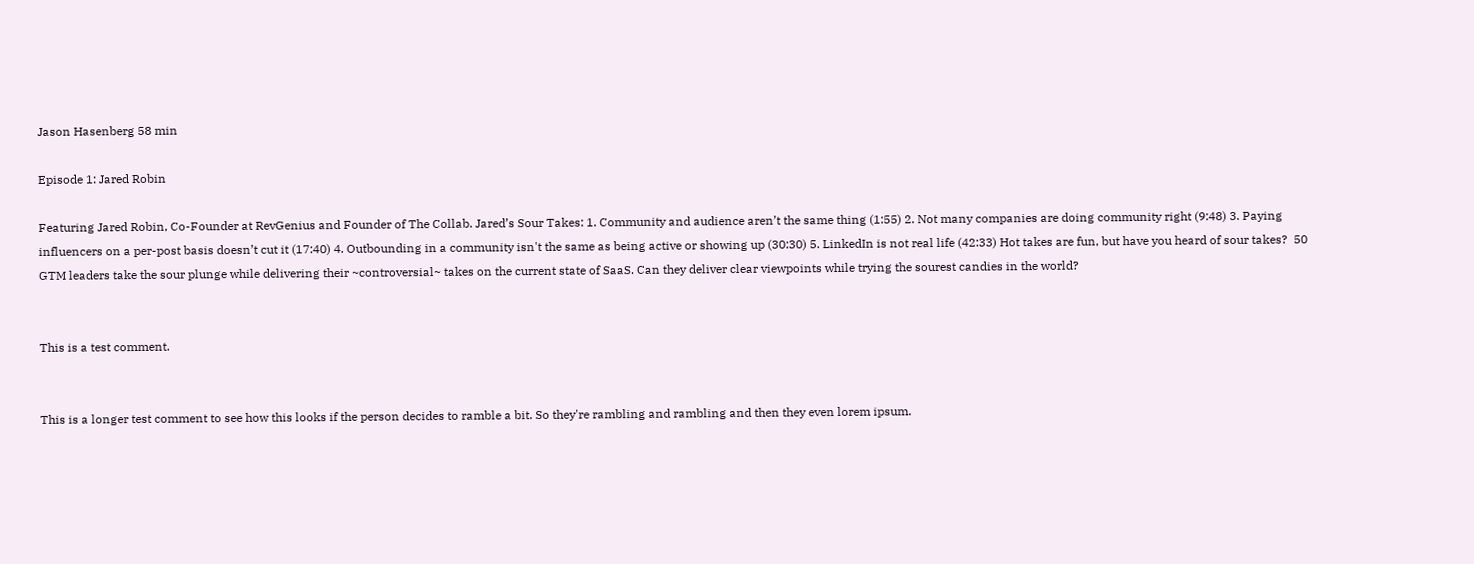Jason Hasenberg 58 min

Episode 1: Jared Robin

Featuring Jared Robin, Co-Founder at RevGenius and Founder of The Collab. Jared’s Sour Takes: 1. Community and audience aren’t the same thing (1:55) 2. Not many companies are doing community right (9:48) 3. Paying influencers on a per-post basis doesn’t cut it (17:40) 4. Outbounding in a community isn't the same as being active or showing up (30:30) 5. LinkedIn is not real life (42:33) Hot takes are fun, but have you heard of sour takes?  50 GTM leaders take the sour plunge while delivering their ~controversial~ takes on the current state of SaaS. Can they deliver clear viewpoints while trying the sourest candies in the world?


This is a test comment.


This is a longer test comment to see how this looks if the person decides to ramble a bit. So they're rambling and rambling and then they even lorem ipsum.